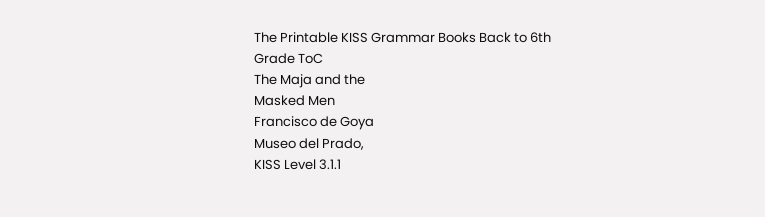The Printable KISS Grammar Books Back to 6th Grade ToC
The Maja and the
Masked Men
Francisco de Goya
Museo del Prado,
KISS Level 3.1.1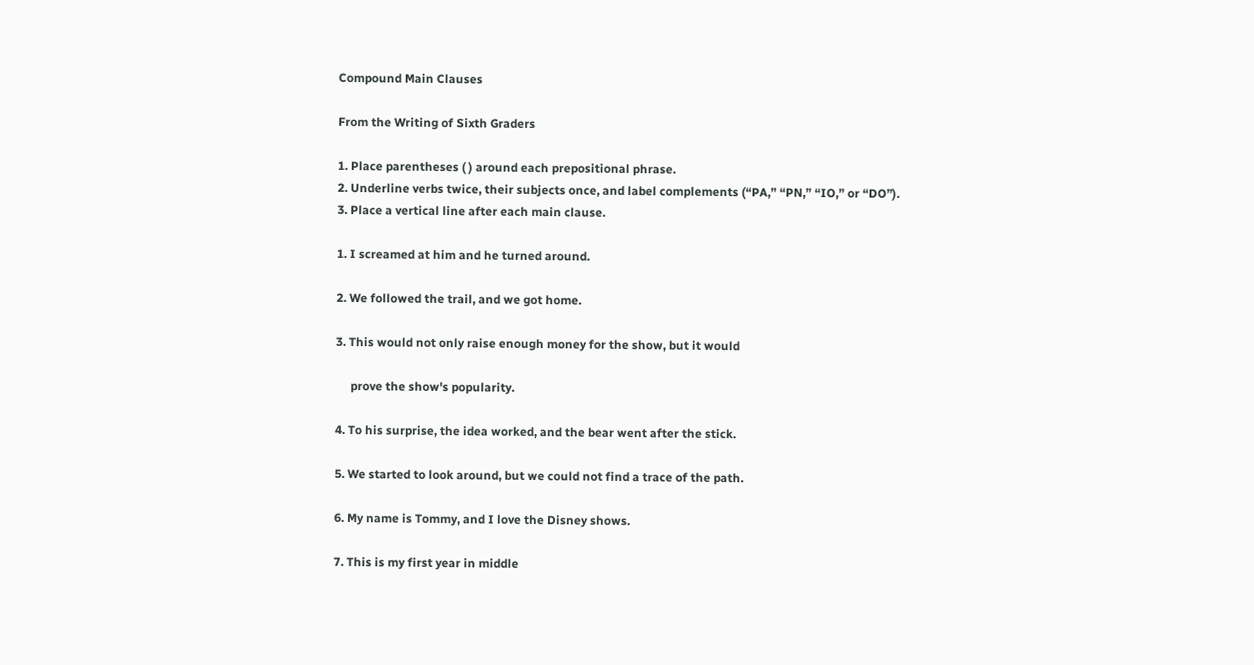Compound Main Clauses

From the Writing of Sixth Graders

1. Place parentheses ( ) around each prepositional phrase.
2. Underline verbs twice, their subjects once, and label complements (“PA,” “PN,” “IO,” or “DO”).
3. Place a vertical line after each main clause.

1. I screamed at him and he turned around.

2. We followed the trail, and we got home.

3. This would not only raise enough money for the show, but it would

     prove the show's popularity.

4. To his surprise, the idea worked, and the bear went after the stick.

5. We started to look around, but we could not find a trace of the path.

6. My name is Tommy, and I love the Disney shows.

7. This is my first year in middle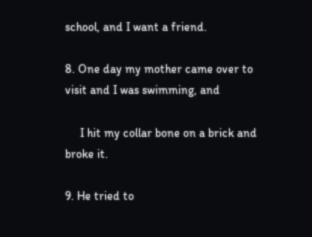school, and I want a friend.

8. One day my mother came over to visit and I was swimming, and

     I hit my collar bone on a brick and broke it.

9. He tried to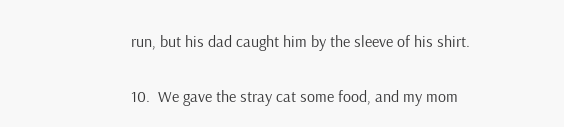run, but his dad caught him by the sleeve of his shirt.

10.  We gave the stray cat some food, and my mom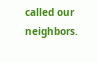called our neighbors.